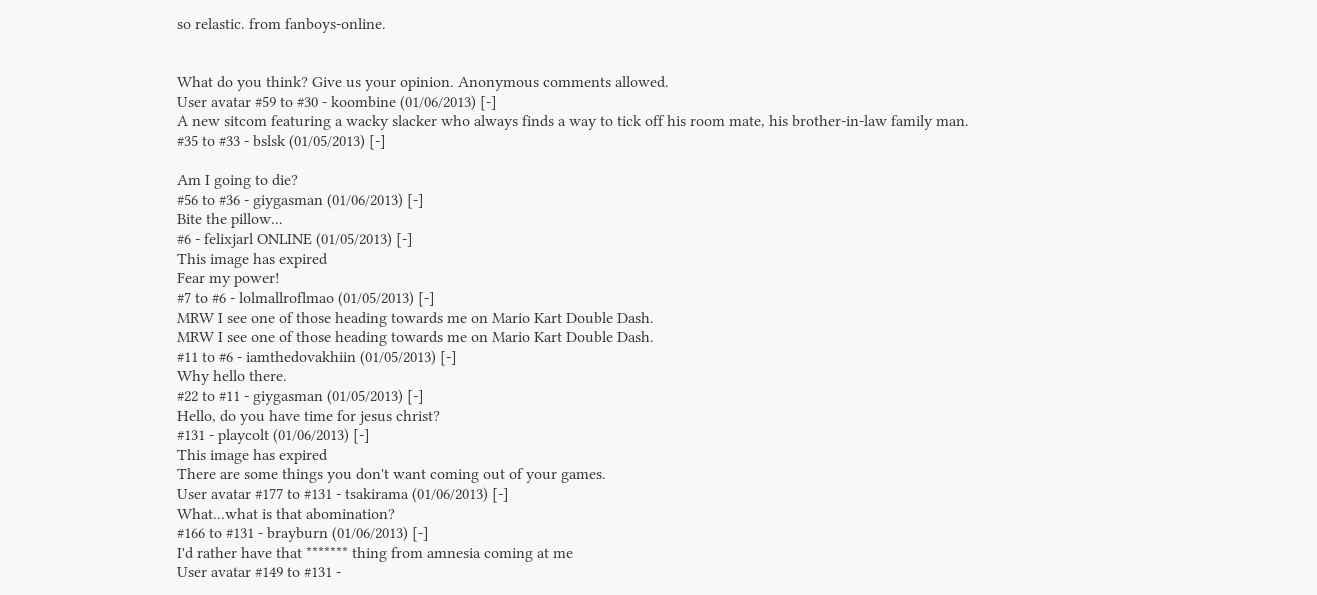so relastic. from fanboys-online.


What do you think? Give us your opinion. Anonymous comments allowed.
User avatar #59 to #30 - koombine (01/06/2013) [-]
A new sitcom featuring a wacky slacker who always finds a way to tick off his room mate, his brother-in-law family man.
#35 to #33 - bslsk (01/05/2013) [-]

Am I going to die?
#56 to #36 - giygasman (01/06/2013) [-]
Bite the pillow...
#6 - felixjarl ONLINE (01/05/2013) [-]
This image has expired
Fear my power!
#7 to #6 - lolmallroflmao (01/05/2013) [-]
MRW I see one of those heading towards me on Mario Kart Double Dash.
MRW I see one of those heading towards me on Mario Kart Double Dash.
#11 to #6 - iamthedovakhiin (01/05/2013) [-]
Why hello there.
#22 to #11 - giygasman (01/05/2013) [-]
Hello, do you have time for jesus christ?
#131 - playcolt (01/06/2013) [-]
This image has expired
There are some things you don't want coming out of your games.
User avatar #177 to #131 - tsakirama (01/06/2013) [-]
What...what is that abomination?
#166 to #131 - brayburn (01/06/2013) [-]
I'd rather have that ******* thing from amnesia coming at me
User avatar #149 to #131 -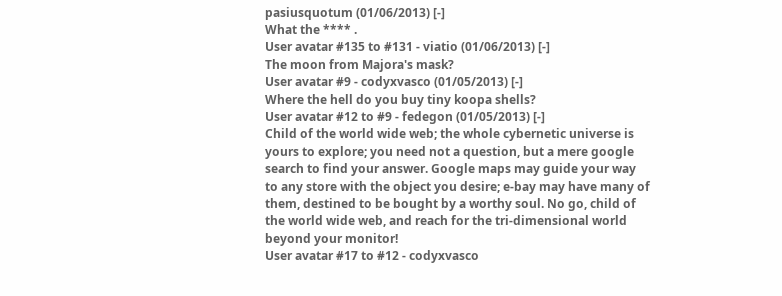pasiusquotum (01/06/2013) [-]
What the **** .
User avatar #135 to #131 - viatio (01/06/2013) [-]
The moon from Majora's mask?
User avatar #9 - codyxvasco (01/05/2013) [-]
Where the hell do you buy tiny koopa shells?
User avatar #12 to #9 - fedegon (01/05/2013) [-]
Child of the world wide web; the whole cybernetic universe is yours to explore; you need not a question, but a mere google search to find your answer. Google maps may guide your way to any store with the object you desire; e-bay may have many of them, destined to be bought by a worthy soul. No go, child of the world wide web, and reach for the tri-dimensional world beyond your monitor!
User avatar #17 to #12 - codyxvasco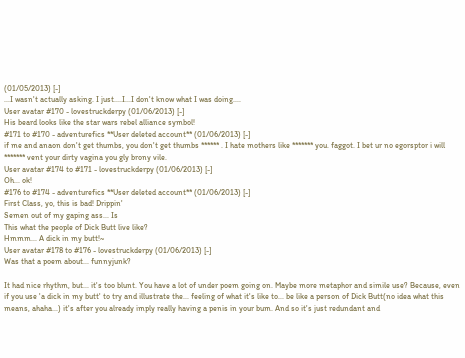(01/05/2013) [-]
...I wasn't actually asking. I just....I...I don't know what I was doing....
User avatar #170 - lovestruckderpy (01/06/2013) [-]
His beard looks like the star wars rebel alliance symbol!
#171 to #170 - adventurefics **User deleted account** (01/06/2013) [-]
if me and anaon don't get thumbs, you don't get thumbs ****** . I hate mothers like ******* you. faggot. I bet ur no egorsptor i will ******* vent your dirty vagina you gly brony vile.
User avatar #174 to #171 - lovestruckderpy (01/06/2013) [-]
Oh... ok!
#176 to #174 - adventurefics **User deleted account** (01/06/2013) [-]
First Class, yo, this is bad! Drippin'
Semen out of my gaping ass... Is
This what the people of Dick Butt live like?
Hmmm... A dick in my butt!~
User avatar #178 to #176 - lovestruckderpy (01/06/2013) [-]
Was that a poem about... funnyjunk?

It had nice rhythm, but... it's too blunt. You have a lot of under poem going on. Maybe more metaphor and simile use? Because, even if you use 'a dick in my butt' to try and illustrate the... feeling of what it's like to... be like a person of Dick Butt(no idea what this means, ahaha...) it's after you already imply really having a penis in your bum. And so it's just redundant and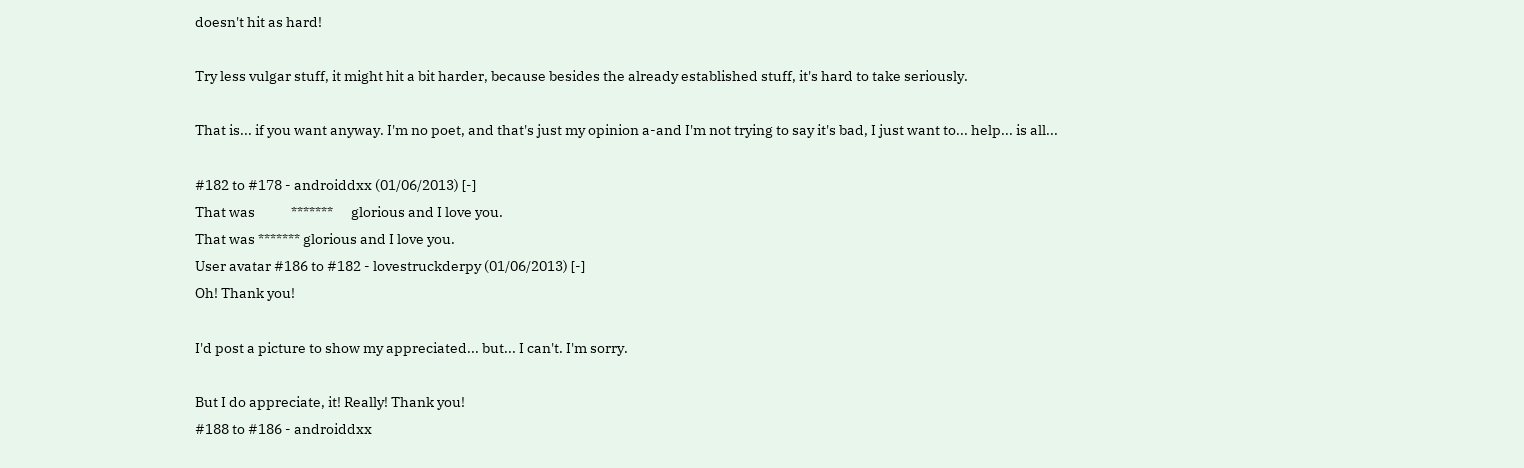doesn't hit as hard!

Try less vulgar stuff, it might hit a bit harder, because besides the already established stuff, it's hard to take seriously.

That is... if you want anyway. I'm no poet, and that's just my opinion a-and I'm not trying to say it's bad, I just want to... help... is all...

#182 to #178 - androiddxx (01/06/2013) [-]
That was            *******      glorious and I love you.
That was ******* glorious and I love you.
User avatar #186 to #182 - lovestruckderpy (01/06/2013) [-]
Oh! Thank you!

I'd post a picture to show my appreciated... but... I can't. I'm sorry.

But I do appreciate, it! Really! Thank you!
#188 to #186 - androiddxx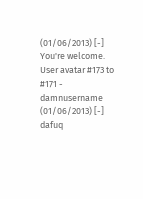(01/06/2013) [-]
You're welcome.
User avatar #173 to #171 - damnusername (01/06/2013) [-]
dafuq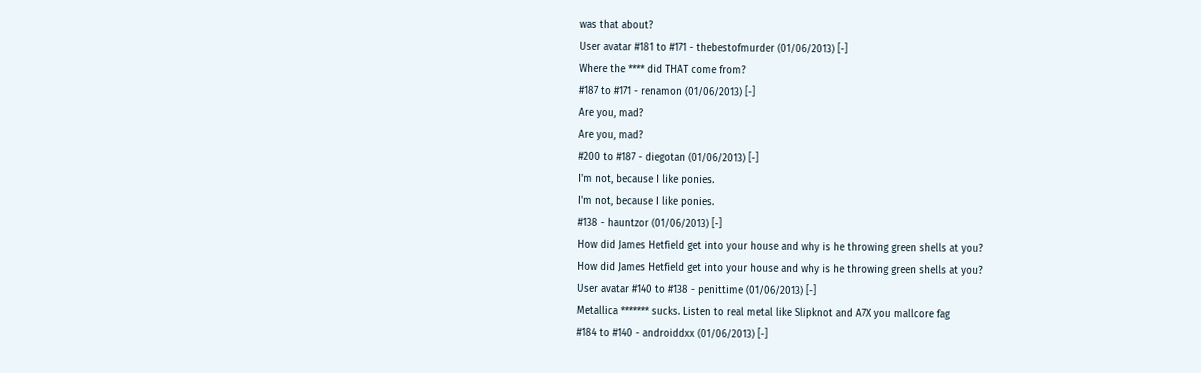was that about?
User avatar #181 to #171 - thebestofmurder (01/06/2013) [-]
Where the **** did THAT come from?
#187 to #171 - renamon (01/06/2013) [-]
Are you, mad?
Are you, mad?
#200 to #187 - diegotan (01/06/2013) [-]
I'm not, because I like ponies.
I'm not, because I like ponies.
#138 - hauntzor (01/06/2013) [-]
How did James Hetfield get into your house and why is he throwing green shells at you?
How did James Hetfield get into your house and why is he throwing green shells at you?
User avatar #140 to #138 - penittime (01/06/2013) [-]
Metallica ******* sucks. Listen to real metal like Slipknot and A7X you mallcore fag
#184 to #140 - androiddxx (01/06/2013) [-]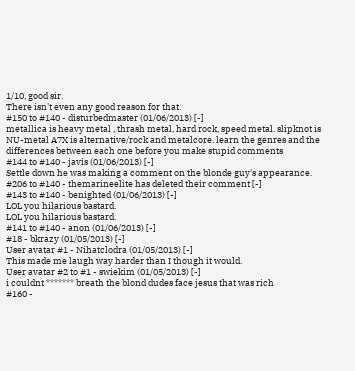1/10, good sir.
There isn't even any good reason for that.
#150 to #140 - disturbedmaster (01/06/2013) [-]
metallica is heavy metal , thrash metal, hard rock, speed metal. slipknot is NU-metal A7X is alternative/rock and metalcore. learn the genres and the differences between each one before you make stupid comments
#144 to #140 - javis (01/06/2013) [-]
Settle down he was making a comment on the blonde guy's appearance.
#206 to #140 - themarineelite has deleted their comment [-]
#143 to #140 - benighted (01/06/2013) [-]
LOL you hilarious bastard.
LOL you hilarious bastard.
#141 to #140 - anon (01/06/2013) [-]
#18 - bkrazy (01/05/2013) [-]
User avatar #1 - Nihatclodra (01/05/2013) [-]
This made me laugh way harder than I though it would.
User avatar #2 to #1 - swiekim (01/05/2013) [-]
i couldnt ******* breath the blond dudes face jesus that was rich
#160 -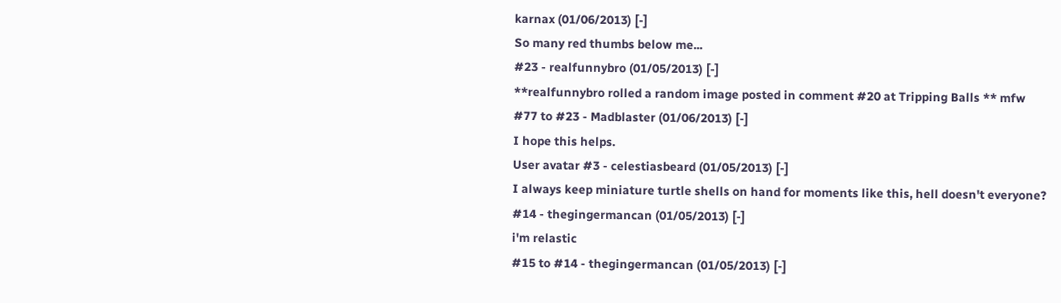karnax (01/06/2013) [-]
So many red thumbs below me...
#23 - realfunnybro (01/05/2013) [-]
**realfunnybro rolled a random image posted in comment #20 at Tripping Balls ** mfw
#77 to #23 - Madblaster (01/06/2013) [-]
I hope this helps.
User avatar #3 - celestiasbeard (01/05/2013) [-]
I always keep miniature turtle shells on hand for moments like this, hell doesn't everyone?
#14 - thegingermancan (01/05/2013) [-]
i'm relastic
#15 to #14 - thegingermancan (01/05/2013) [-]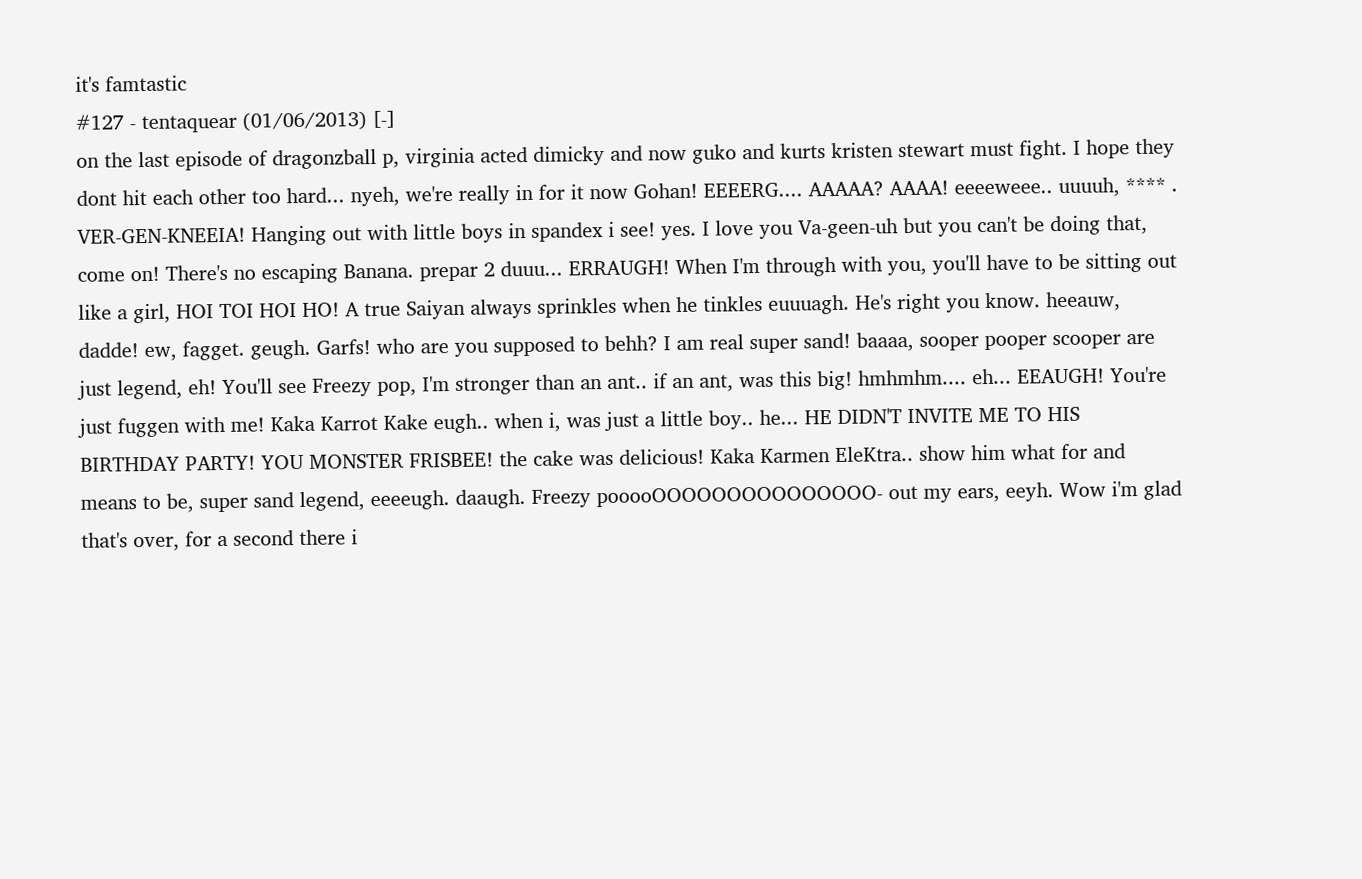it's famtastic
#127 - tentaquear (01/06/2013) [-]
on the last episode of dragonzball p, virginia acted dimicky and now guko and kurts kristen stewart must fight. I hope they dont hit each other too hard... nyeh, we're really in for it now Gohan! EEEERG.... AAAAA? AAAA! eeeeweee.. uuuuh, **** . VER-GEN-KNEEIA! Hanging out with little boys in spandex i see! yes. I love you Va-geen-uh but you can't be doing that, come on! There's no escaping Banana. prepar 2 duuu... ERRAUGH! When I'm through with you, you'll have to be sitting out like a girl, HOI TOI HOI HO! A true Saiyan always sprinkles when he tinkles euuuagh. He's right you know. heeauw, dadde! ew, fagget. geugh. Garfs! who are you supposed to behh? I am real super sand! baaaa, sooper pooper scooper are just legend, eh! You'll see Freezy pop, I'm stronger than an ant.. if an ant, was this big! hmhmhm.... eh... EEAUGH! You're just fuggen with me! Kaka Karrot Kake eugh.. when i, was just a little boy.. he... HE DIDN'T INVITE ME TO HIS BIRTHDAY PARTY! YOU MONSTER FRISBEE! the cake was delicious! Kaka Karmen EleKtra.. show him what for and means to be, super sand legend, eeeeugh. daaugh. Freezy pooooOOOOOOOOOOOOOOO- out my ears, eeyh. Wow i'm glad that's over, for a second there i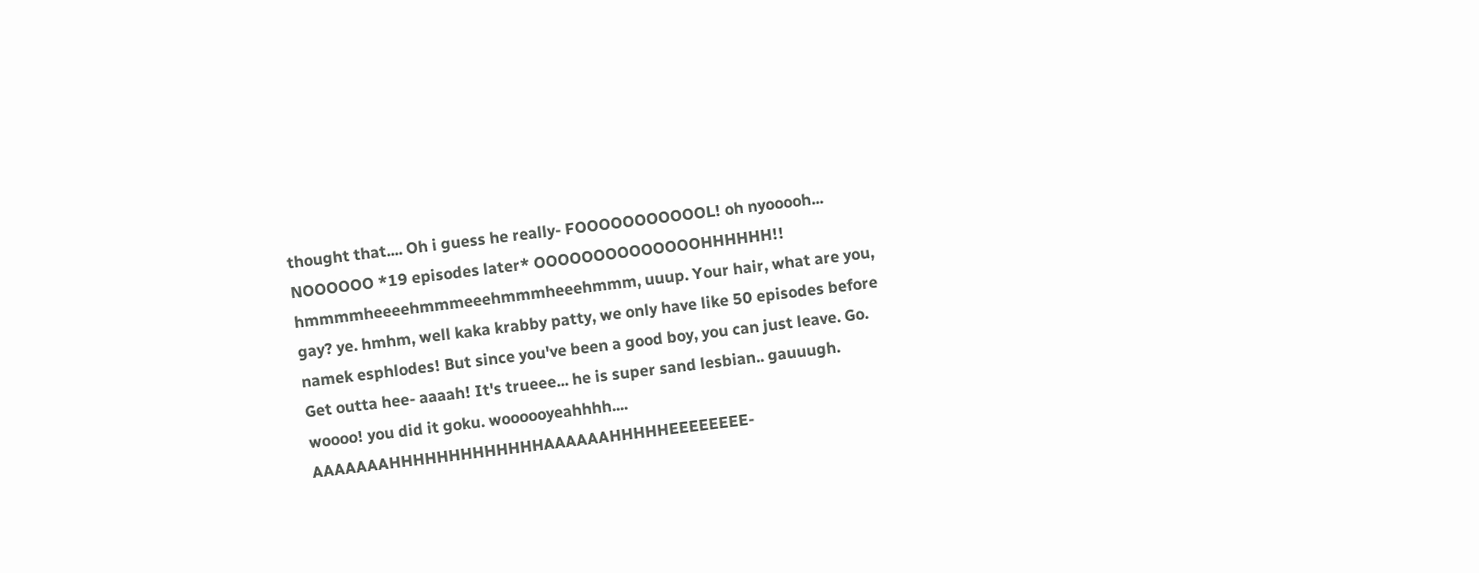thought that.... Oh i guess he really- FOOOOOOOOOOOL! oh nyooooh... NOOOOOO *19 episodes later* OOOOOOOOOOOOOOHHHHHH!! hmmmmheeeehmmmeeehmmmheeehmmm, uuup. Your hair, what are you, gay? ye. hmhm, well kaka krabby patty, we only have like 50 episodes before namek esphlodes! But since you've been a good boy, you can just leave. Go. Get outta hee- aaaah! It's trueee... he is super sand lesbian.. gauuugh. woooo! you did it goku. woooooyeahhhh.... AAAAAAAHHHHHHHHHHHHHAAAAAAHHHHHEEEEEEEE-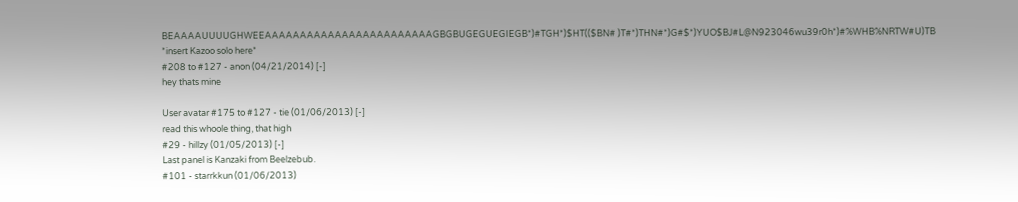BEAAAAUUUUGHWEEAAAAAAAAAAAAAAAAAAAAAAAAGBGBUGEGUEGIEGB*)#TGH*)$HT(($BN# )T#*)THN#*)G#$*)YUO$BJ#L@N923046wu39r0h*)#%WHB%NRTW#U)TB
*insert Kazoo solo here*
#208 to #127 - anon (04/21/2014) [-]
hey thats mine

User avatar #175 to #127 - tie (01/06/2013) [-]
read this whoole thing, that high
#29 - hillzy (01/05/2013) [-]
Last panel is Kanzaki from Beelzebub.
#101 - starrkkun (01/06/2013)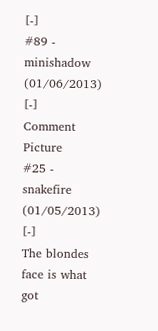[-]
#89 - minishadow (01/06/2013) [-]
Comment Picture
#25 - snakefire (01/05/2013) [-]
The blondes face is what got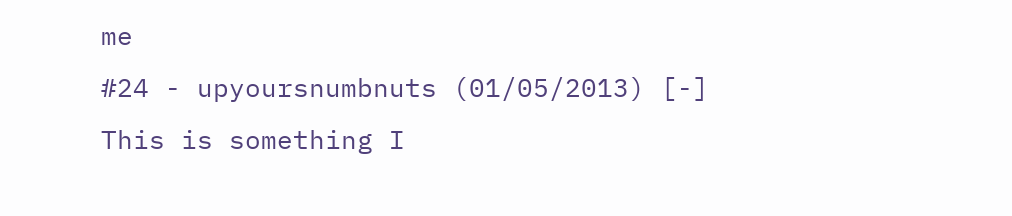me
#24 - upyoursnumbnuts (01/05/2013) [-]
This is something I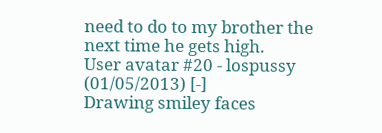need to do to my brother the next time he gets high.
User avatar #20 - lospussy (01/05/2013) [-]
Drawing smiley faces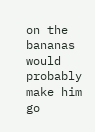on the bananas would probably make him go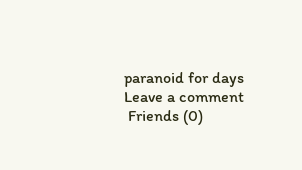paranoid for days
Leave a comment
 Friends (0)